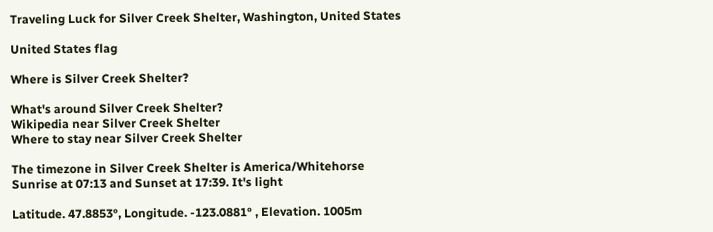Traveling Luck for Silver Creek Shelter, Washington, United States

United States flag

Where is Silver Creek Shelter?

What's around Silver Creek Shelter?
Wikipedia near Silver Creek Shelter
Where to stay near Silver Creek Shelter

The timezone in Silver Creek Shelter is America/Whitehorse
Sunrise at 07:13 and Sunset at 17:39. It's light

Latitude. 47.8853°, Longitude. -123.0881° , Elevation. 1005m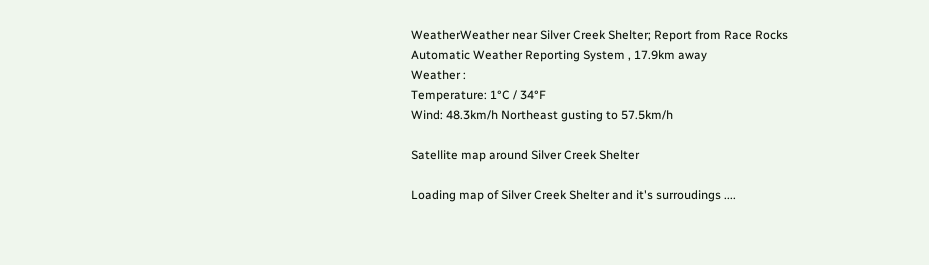WeatherWeather near Silver Creek Shelter; Report from Race Rocks Automatic Weather Reporting System , 17.9km away
Weather :
Temperature: 1°C / 34°F
Wind: 48.3km/h Northeast gusting to 57.5km/h

Satellite map around Silver Creek Shelter

Loading map of Silver Creek Shelter and it's surroudings ....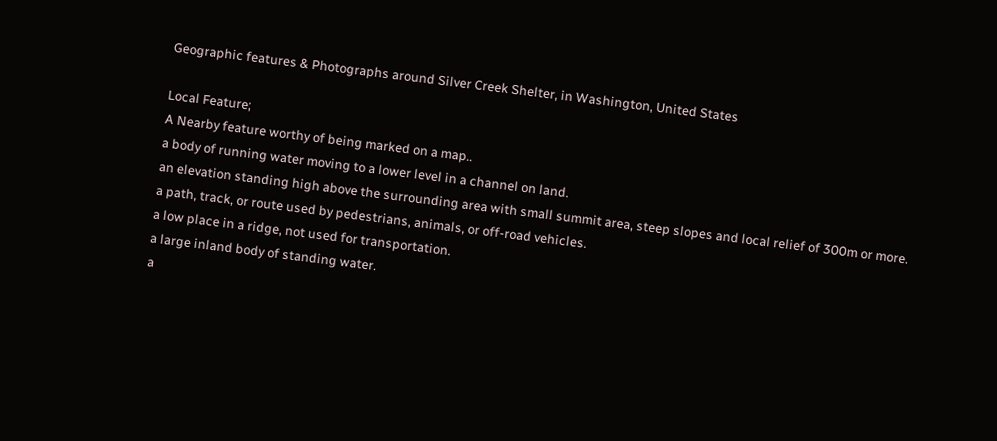Geographic features & Photographs around Silver Creek Shelter, in Washington, United States

Local Feature;
A Nearby feature worthy of being marked on a map..
a body of running water moving to a lower level in a channel on land.
an elevation standing high above the surrounding area with small summit area, steep slopes and local relief of 300m or more.
a path, track, or route used by pedestrians, animals, or off-road vehicles.
a low place in a ridge, not used for transportation.
a large inland body of standing water.
a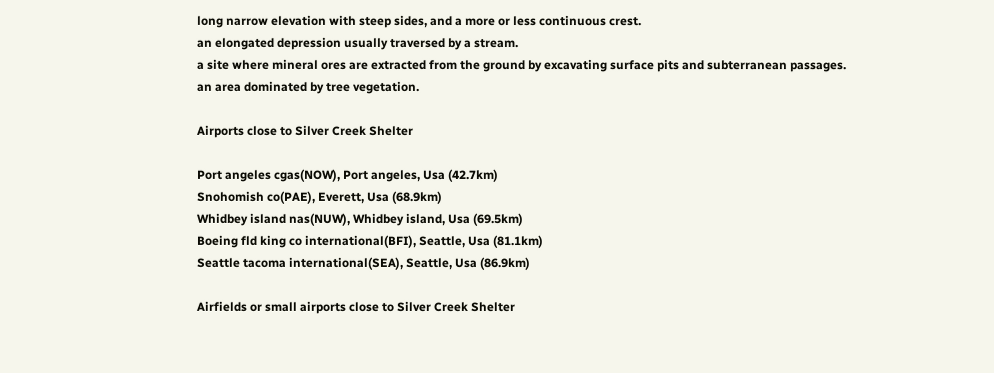long narrow elevation with steep sides, and a more or less continuous crest.
an elongated depression usually traversed by a stream.
a site where mineral ores are extracted from the ground by excavating surface pits and subterranean passages.
an area dominated by tree vegetation.

Airports close to Silver Creek Shelter

Port angeles cgas(NOW), Port angeles, Usa (42.7km)
Snohomish co(PAE), Everett, Usa (68.9km)
Whidbey island nas(NUW), Whidbey island, Usa (69.5km)
Boeing fld king co international(BFI), Seattle, Usa (81.1km)
Seattle tacoma international(SEA), Seattle, Usa (86.9km)

Airfields or small airports close to Silver Creek Shelter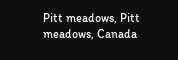Pitt meadows, Pitt meadows, Canada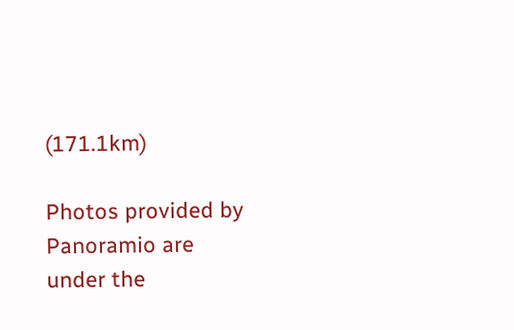(171.1km)

Photos provided by Panoramio are under the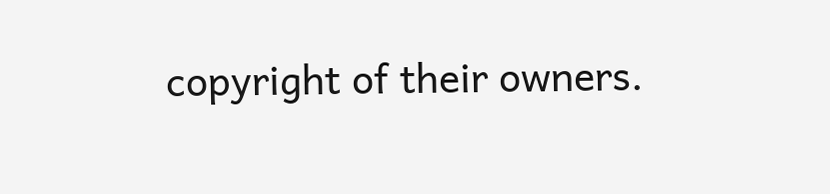copyright of their owners.